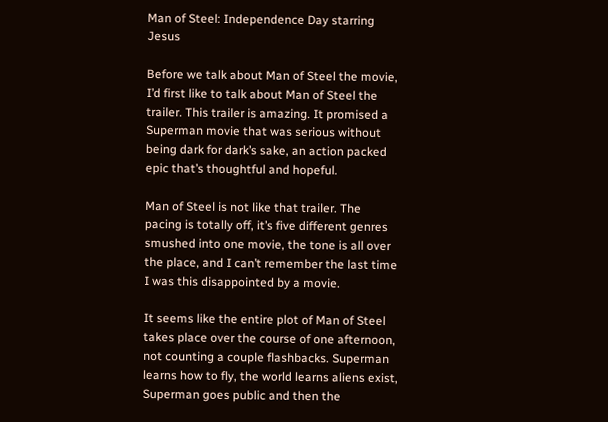Man of Steel: Independence Day starring Jesus

Before we talk about Man of Steel the movie, I’d first like to talk about Man of Steel the trailer. This trailer is amazing. It promised a Superman movie that was serious without being dark for dark’s sake, an action packed epic that’s thoughtful and hopeful.

Man of Steel is not like that trailer. The pacing is totally off, it’s five different genres smushed into one movie, the tone is all over the place, and I can’t remember the last time I was this disappointed by a movie.

It seems like the entire plot of Man of Steel takes place over the course of one afternoon, not counting a couple flashbacks. Superman learns how to fly, the world learns aliens exist, Superman goes public and then the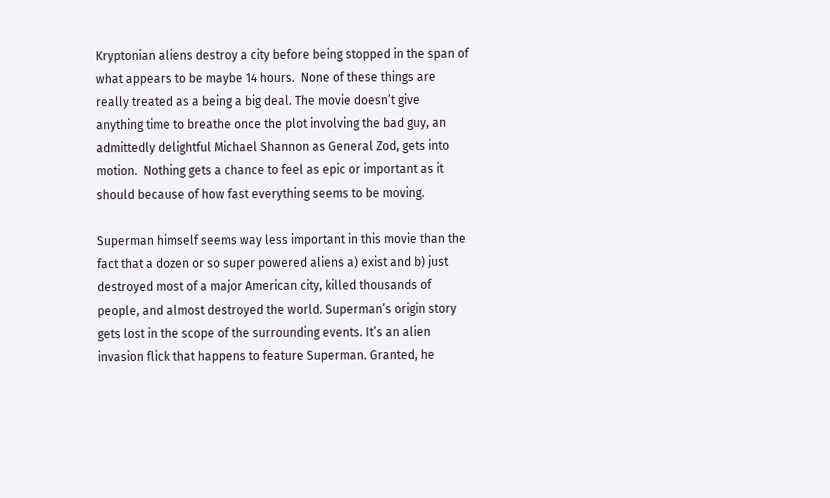Kryptonian aliens destroy a city before being stopped in the span of what appears to be maybe 14 hours.  None of these things are really treated as a being a big deal. The movie doesn’t give anything time to breathe once the plot involving the bad guy, an admittedly delightful Michael Shannon as General Zod, gets into motion.  Nothing gets a chance to feel as epic or important as it should because of how fast everything seems to be moving.

Superman himself seems way less important in this movie than the fact that a dozen or so super powered aliens a) exist and b) just destroyed most of a major American city, killed thousands of people, and almost destroyed the world. Superman’s origin story gets lost in the scope of the surrounding events. It’s an alien invasion flick that happens to feature Superman. Granted, he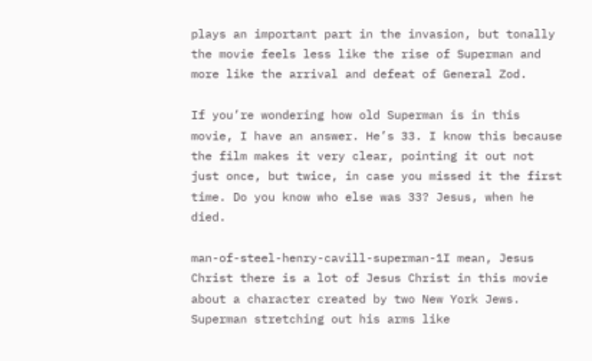plays an important part in the invasion, but tonally the movie feels less like the rise of Superman and more like the arrival and defeat of General Zod.

If you’re wondering how old Superman is in this movie, I have an answer. He’s 33. I know this because the film makes it very clear, pointing it out not just once, but twice, in case you missed it the first time. Do you know who else was 33? Jesus, when he died.

man-of-steel-henry-cavill-superman-1I mean, Jesus Christ there is a lot of Jesus Christ in this movie about a character created by two New York Jews. Superman stretching out his arms like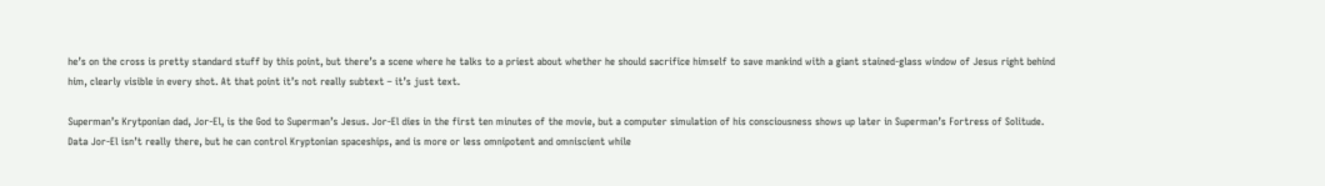he’s on the cross is pretty standard stuff by this point, but there’s a scene where he talks to a priest about whether he should sacrifice himself to save mankind with a giant stained-glass window of Jesus right behind him, clearly visible in every shot. At that point it’s not really subtext – it’s just text.

Superman’s Krytponian dad, Jor-El, is the God to Superman’s Jesus. Jor-El dies in the first ten minutes of the movie, but a computer simulation of his consciousness shows up later in Superman’s Fortress of Solitude. Data Jor-El isn’t really there, but he can control Kryptonian spaceships, and is more or less omnipotent and omniscient while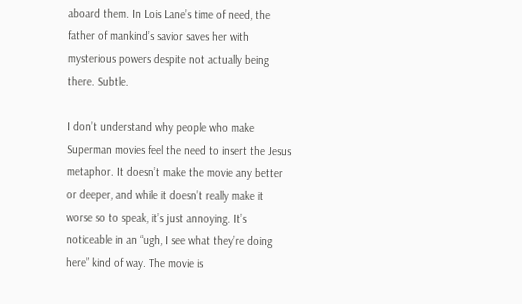aboard them. In Lois Lane’s time of need, the father of mankind’s savior saves her with mysterious powers despite not actually being there. Subtle.

I don’t understand why people who make Superman movies feel the need to insert the Jesus metaphor. It doesn’t make the movie any better or deeper, and while it doesn’t really make it worse so to speak, it’s just annoying. It’s noticeable in an “ugh, I see what they’re doing here” kind of way. The movie is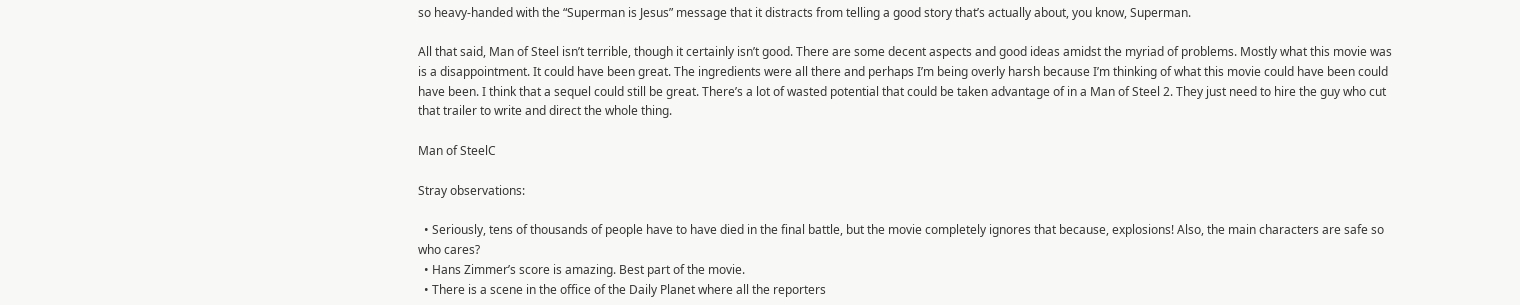so heavy-handed with the “Superman is Jesus” message that it distracts from telling a good story that’s actually about, you know, Superman.

All that said, Man of Steel isn’t terrible, though it certainly isn’t good. There are some decent aspects and good ideas amidst the myriad of problems. Mostly what this movie was is a disappointment. It could have been great. The ingredients were all there and perhaps I’m being overly harsh because I’m thinking of what this movie could have been could have been. I think that a sequel could still be great. There’s a lot of wasted potential that could be taken advantage of in a Man of Steel 2. They just need to hire the guy who cut that trailer to write and direct the whole thing.

Man of SteelC

Stray observations:

  • Seriously, tens of thousands of people have to have died in the final battle, but the movie completely ignores that because, explosions! Also, the main characters are safe so who cares?
  • Hans Zimmer’s score is amazing. Best part of the movie.
  • There is a scene in the office of the Daily Planet where all the reporters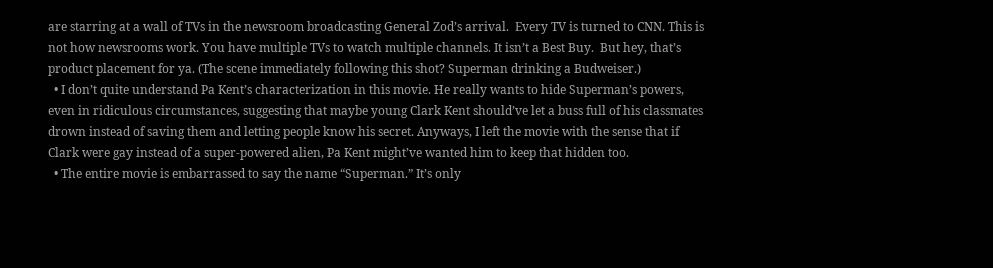are starring at a wall of TVs in the newsroom broadcasting General Zod’s arrival.  Every TV is turned to CNN. This is not how newsrooms work. You have multiple TVs to watch multiple channels. It isn’t a Best Buy.  But hey, that’s product placement for ya. (The scene immediately following this shot? Superman drinking a Budweiser.)
  • I don’t quite understand Pa Kent’s characterization in this movie. He really wants to hide Superman’s powers, even in ridiculous circumstances, suggesting that maybe young Clark Kent should’ve let a buss full of his classmates drown instead of saving them and letting people know his secret. Anyways, I left the movie with the sense that if Clark were gay instead of a super-powered alien, Pa Kent might’ve wanted him to keep that hidden too.
  • The entire movie is embarrassed to say the name “Superman.” It’s only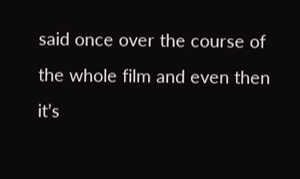said once over the course of the whole film and even then it’s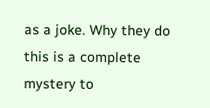as a joke. Why they do this is a complete mystery to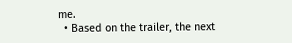me.
  • Based on the trailer, the next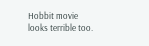Hobbit movie looks terrible too.